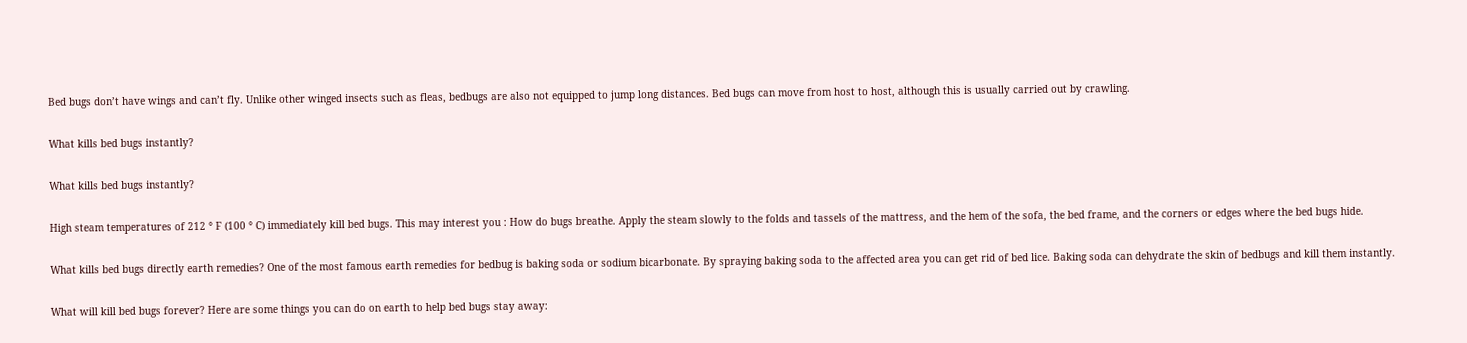Bed bugs don’t have wings and can’t fly. Unlike other winged insects such as fleas, bedbugs are also not equipped to jump long distances. Bed bugs can move from host to host, although this is usually carried out by crawling.

What kills bed bugs instantly?

What kills bed bugs instantly?

High steam temperatures of 212 ° F (100 ° C) immediately kill bed bugs. This may interest you : How do bugs breathe. Apply the steam slowly to the folds and tassels of the mattress, and the hem of the sofa, the bed frame, and the corners or edges where the bed bugs hide.

What kills bed bugs directly earth remedies? One of the most famous earth remedies for bedbug is baking soda or sodium bicarbonate. By spraying baking soda to the affected area you can get rid of bed lice. Baking soda can dehydrate the skin of bedbugs and kill them instantly.

What will kill bed bugs forever? Here are some things you can do on earth to help bed bugs stay away: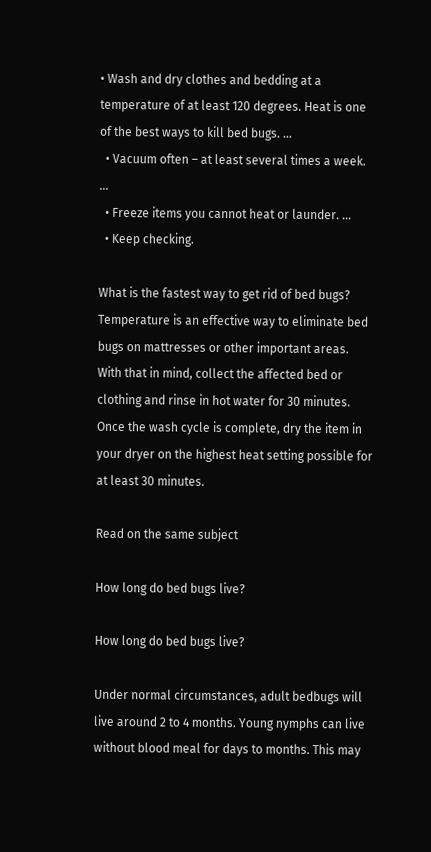• Wash and dry clothes and bedding at a temperature of at least 120 degrees. Heat is one of the best ways to kill bed bugs. …
  • Vacuum often – at least several times a week. …
  • Freeze items you cannot heat or launder. …
  • Keep checking.

What is the fastest way to get rid of bed bugs? Temperature is an effective way to eliminate bed bugs on mattresses or other important areas. With that in mind, collect the affected bed or clothing and rinse in hot water for 30 minutes. Once the wash cycle is complete, dry the item in your dryer on the highest heat setting possible for at least 30 minutes.

Read on the same subject

How long do bed bugs live?

How long do bed bugs live?

Under normal circumstances, adult bedbugs will live around 2 to 4 months. Young nymphs can live without blood meal for days to months. This may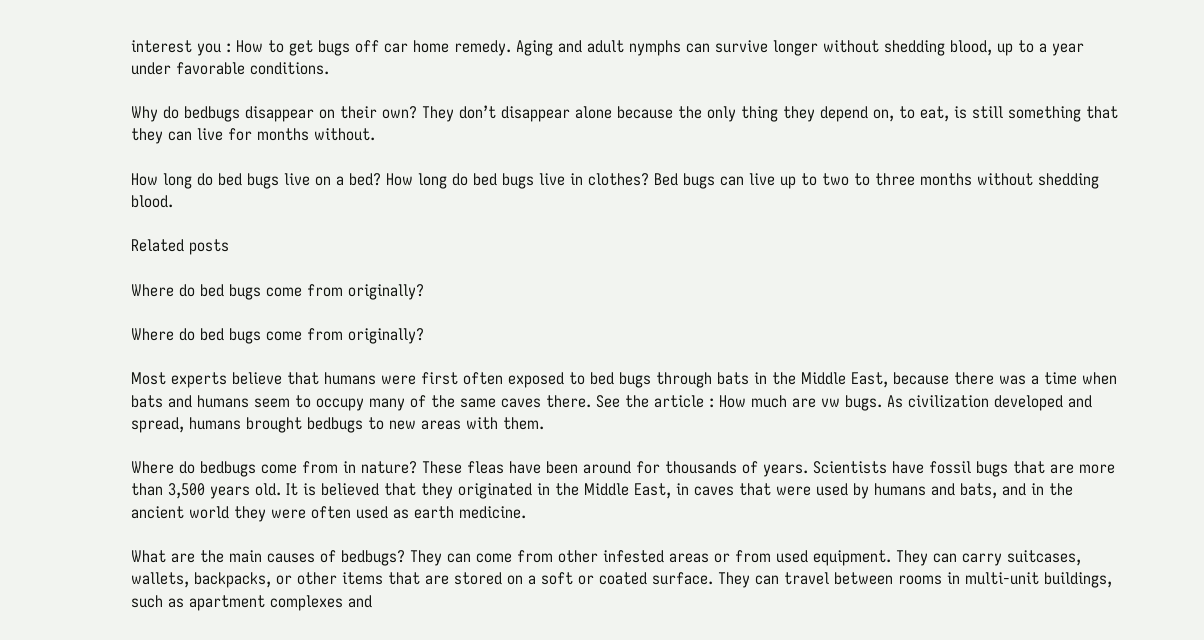interest you : How to get bugs off car home remedy. Aging and adult nymphs can survive longer without shedding blood, up to a year under favorable conditions.

Why do bedbugs disappear on their own? They don’t disappear alone because the only thing they depend on, to eat, is still something that they can live for months without.

How long do bed bugs live on a bed? How long do bed bugs live in clothes? Bed bugs can live up to two to three months without shedding blood.

Related posts

Where do bed bugs come from originally?

Where do bed bugs come from originally?

Most experts believe that humans were first often exposed to bed bugs through bats in the Middle East, because there was a time when bats and humans seem to occupy many of the same caves there. See the article : How much are vw bugs. As civilization developed and spread, humans brought bedbugs to new areas with them.

Where do bedbugs come from in nature? These fleas have been around for thousands of years. Scientists have fossil bugs that are more than 3,500 years old. It is believed that they originated in the Middle East, in caves that were used by humans and bats, and in the ancient world they were often used as earth medicine.

What are the main causes of bedbugs? They can come from other infested areas or from used equipment. They can carry suitcases, wallets, backpacks, or other items that are stored on a soft or coated surface. They can travel between rooms in multi-unit buildings, such as apartment complexes and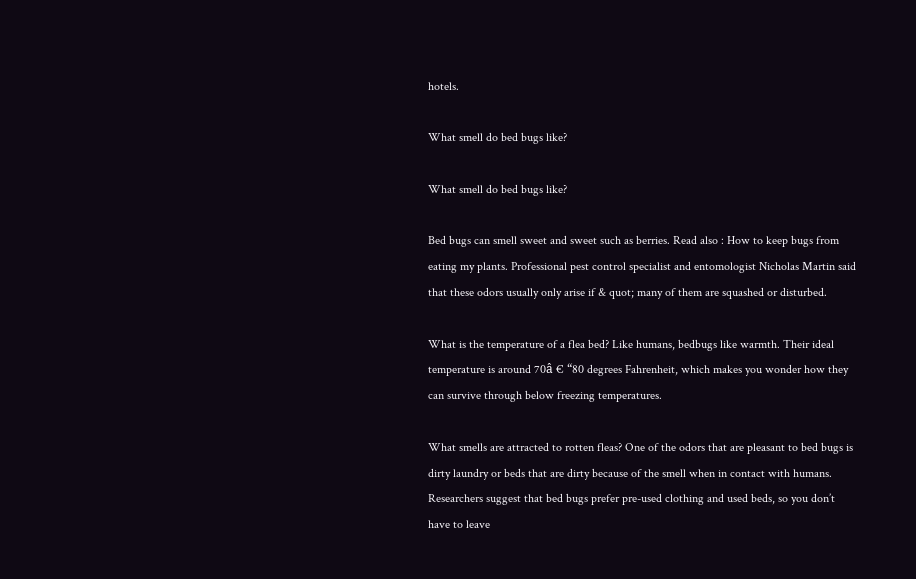hotels.

What smell do bed bugs like?

What smell do bed bugs like?

Bed bugs can smell sweet and sweet such as berries. Read also : How to keep bugs from eating my plants. Professional pest control specialist and entomologist Nicholas Martin said that these odors usually only arise if & quot; many of them are squashed or disturbed.

What is the temperature of a flea bed? Like humans, bedbugs like warmth. Their ideal temperature is around 70â € “80 degrees Fahrenheit, which makes you wonder how they can survive through below freezing temperatures.

What smells are attracted to rotten fleas? One of the odors that are pleasant to bed bugs is dirty laundry or beds that are dirty because of the smell when in contact with humans. Researchers suggest that bed bugs prefer pre-used clothing and used beds, so you don’t have to leave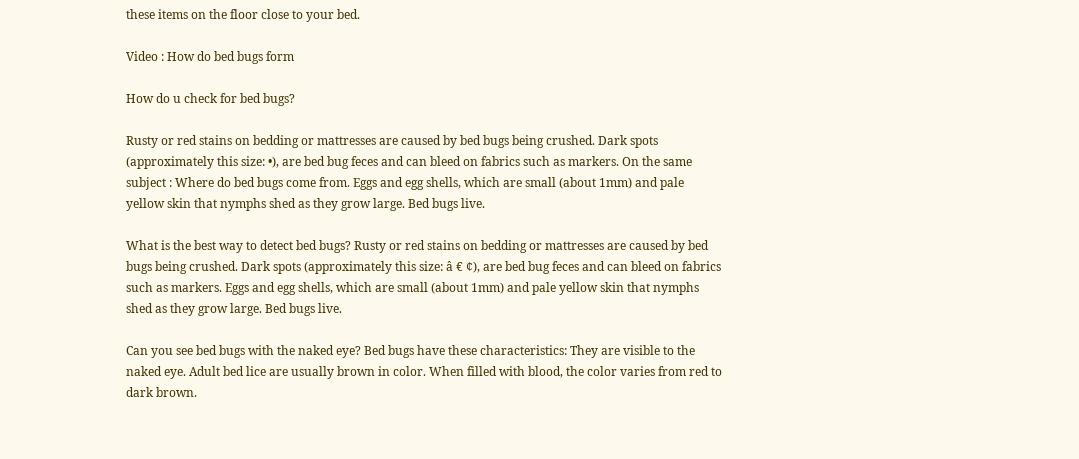these items on the floor close to your bed.

Video : How do bed bugs form

How do u check for bed bugs?

Rusty or red stains on bedding or mattresses are caused by bed bugs being crushed. Dark spots (approximately this size: •), are bed bug feces and can bleed on fabrics such as markers. On the same subject : Where do bed bugs come from. Eggs and egg shells, which are small (about 1mm) and pale yellow skin that nymphs shed as they grow large. Bed bugs live.

What is the best way to detect bed bugs? Rusty or red stains on bedding or mattresses are caused by bed bugs being crushed. Dark spots (approximately this size: â € ¢), are bed bug feces and can bleed on fabrics such as markers. Eggs and egg shells, which are small (about 1mm) and pale yellow skin that nymphs shed as they grow large. Bed bugs live.

Can you see bed bugs with the naked eye? Bed bugs have these characteristics: They are visible to the naked eye. Adult bed lice are usually brown in color. When filled with blood, the color varies from red to dark brown.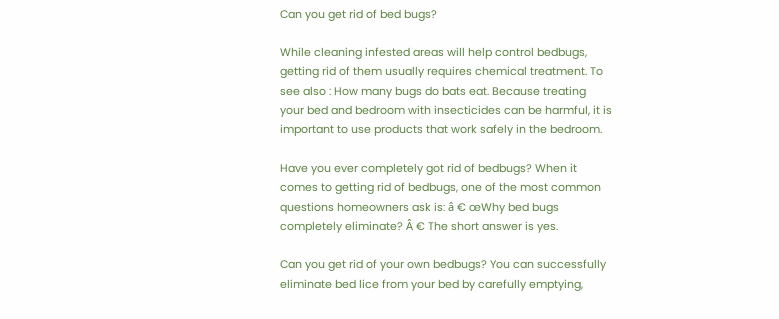Can you get rid of bed bugs?

While cleaning infested areas will help control bedbugs, getting rid of them usually requires chemical treatment. To see also : How many bugs do bats eat. Because treating your bed and bedroom with insecticides can be harmful, it is important to use products that work safely in the bedroom.

Have you ever completely got rid of bedbugs? When it comes to getting rid of bedbugs, one of the most common questions homeowners ask is: â € œWhy bed bugs completely eliminate? Â € The short answer is yes.

Can you get rid of your own bedbugs? You can successfully eliminate bed lice from your bed by carefully emptying,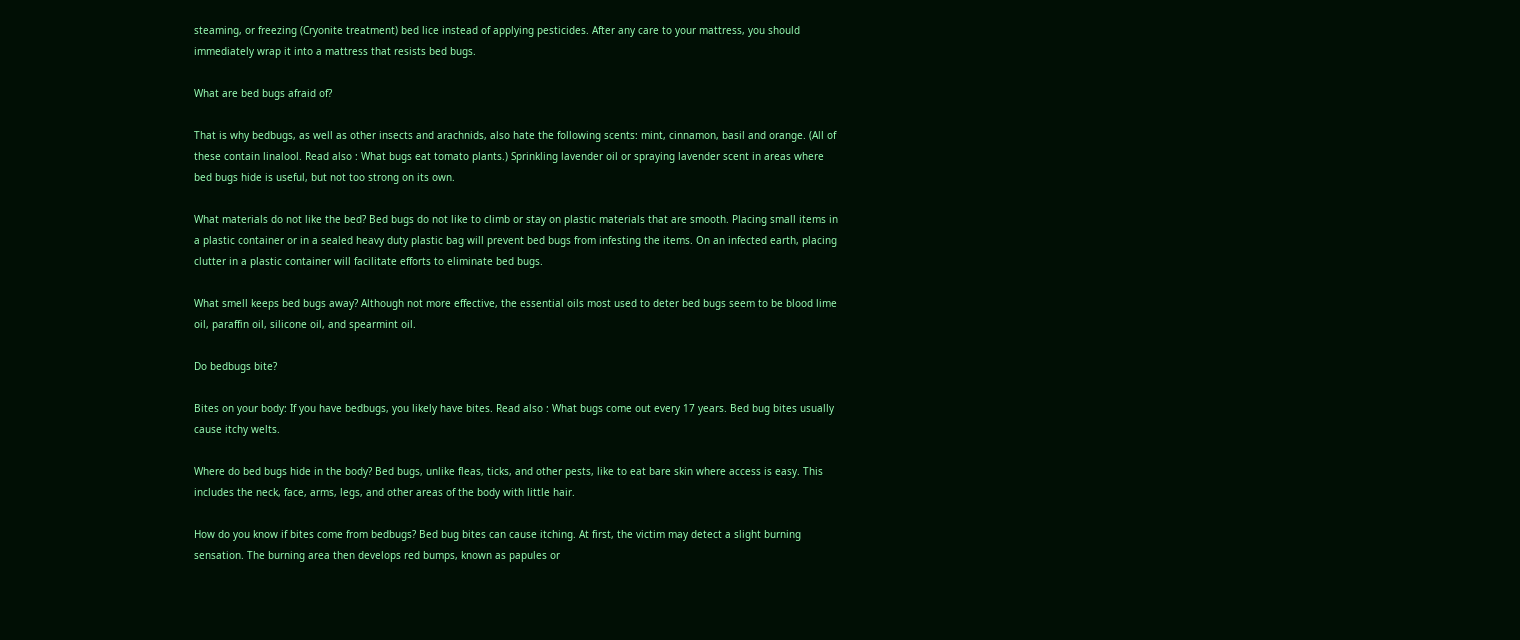steaming, or freezing (Cryonite treatment) bed lice instead of applying pesticides. After any care to your mattress, you should immediately wrap it into a mattress that resists bed bugs.

What are bed bugs afraid of?

That is why bedbugs, as well as other insects and arachnids, also hate the following scents: mint, cinnamon, basil and orange. (All of these contain linalool. Read also : What bugs eat tomato plants.) Sprinkling lavender oil or spraying lavender scent in areas where bed bugs hide is useful, but not too strong on its own.

What materials do not like the bed? Bed bugs do not like to climb or stay on plastic materials that are smooth. Placing small items in a plastic container or in a sealed heavy duty plastic bag will prevent bed bugs from infesting the items. On an infected earth, placing clutter in a plastic container will facilitate efforts to eliminate bed bugs.

What smell keeps bed bugs away? Although not more effective, the essential oils most used to deter bed bugs seem to be blood lime oil, paraffin oil, silicone oil, and spearmint oil.

Do bedbugs bite?

Bites on your body: If you have bedbugs, you likely have bites. Read also : What bugs come out every 17 years. Bed bug bites usually cause itchy welts.

Where do bed bugs hide in the body? Bed bugs, unlike fleas, ticks, and other pests, like to eat bare skin where access is easy. This includes the neck, face, arms, legs, and other areas of the body with little hair.

How do you know if bites come from bedbugs? Bed bug bites can cause itching. At first, the victim may detect a slight burning sensation. The burning area then develops red bumps, known as papules or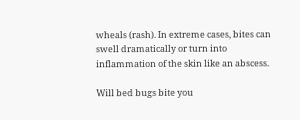wheals (rash). In extreme cases, bites can swell dramatically or turn into inflammation of the skin like an abscess.

Will bed bugs bite you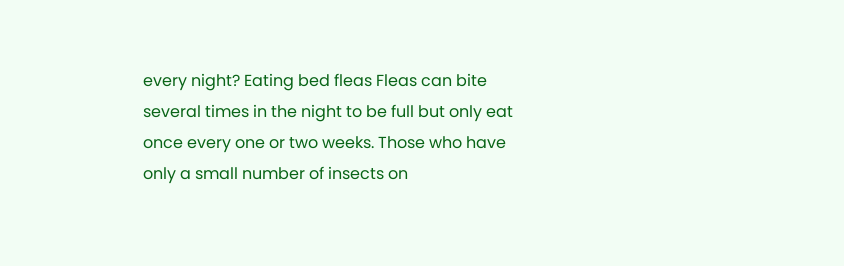every night? Eating bed fleas Fleas can bite several times in the night to be full but only eat once every one or two weeks. Those who have only a small number of insects on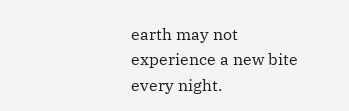earth may not experience a new bite every night.